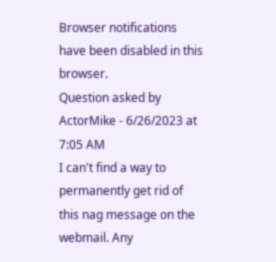Browser notifications have been disabled in this browser.
Question asked by ActorMike - 6/26/2023 at 7:05 AM
I can't find a way to permanently get rid of this nag message on the webmail. Any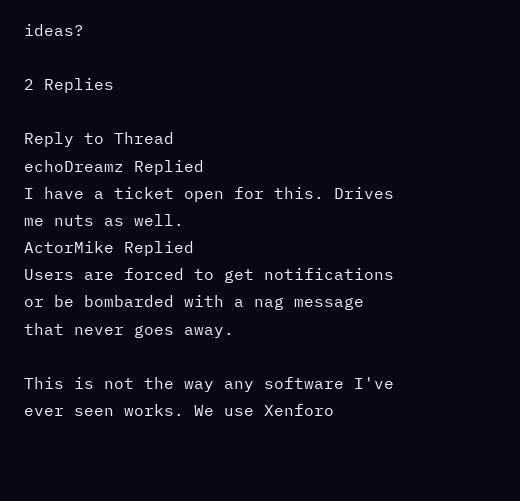ideas?

2 Replies

Reply to Thread
echoDreamz Replied
I have a ticket open for this. Drives me nuts as well.
ActorMike Replied
Users are forced to get notifications or be bombarded with a nag message that never goes away.

This is not the way any software I've ever seen works. We use Xenforo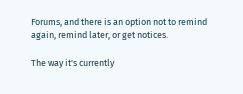Forums, and there is an option not to remind again, remind later, or get notices.

The way it's currently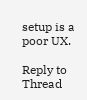setup is a poor UX.

Reply to Thread